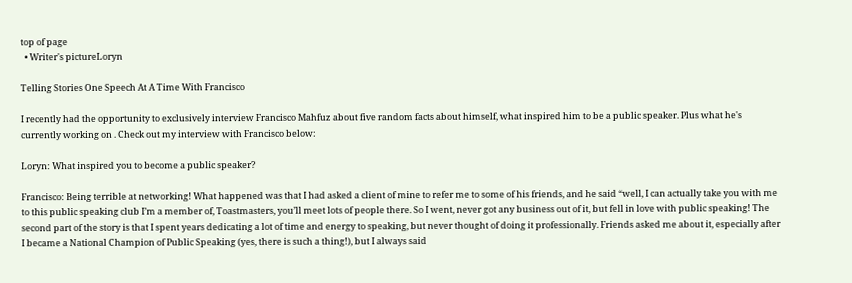top of page
  • Writer's pictureLoryn

Telling Stories One Speech At A Time With Francisco

I recently had the opportunity to exclusively interview Francisco Mahfuz about five random facts about himself, what inspired him to be a public speaker. Plus what he's currently working on . Check out my interview with Francisco below:

Loryn: What inspired you to become a public speaker?

Francisco: Being terrible at networking! What happened was that I had asked a client of mine to refer me to some of his friends, and he said “well, I can actually take you with me to this public speaking club I’m a member of, Toastmasters, you’ll meet lots of people there. So I went, never got any business out of it, but fell in love with public speaking! The second part of the story is that I spent years dedicating a lot of time and energy to speaking, but never thought of doing it professionally. Friends asked me about it, especially after I became a National Champion of Public Speaking (yes, there is such a thing!), but I always said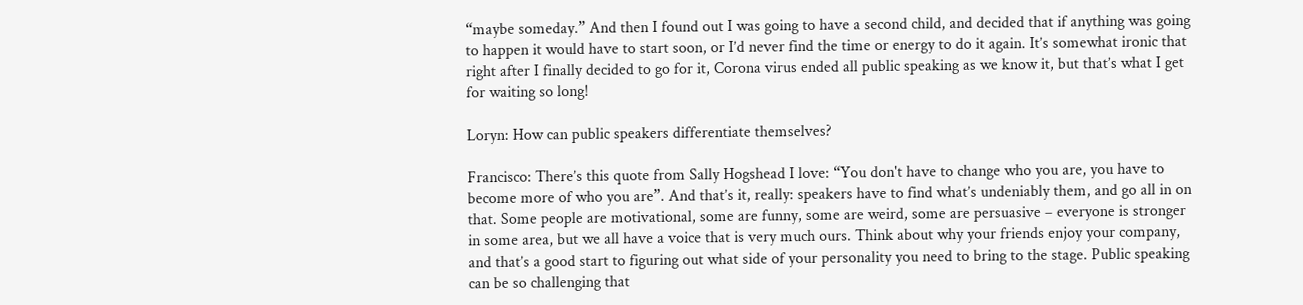“maybe someday.” And then I found out I was going to have a second child, and decided that if anything was going to happen it would have to start soon, or I’d never find the time or energy to do it again. It’s somewhat ironic that right after I finally decided to go for it, Corona virus ended all public speaking as we know it, but that’s what I get for waiting so long!

Loryn: How can public speakers differentiate themselves?

Francisco: There’s this quote from Sally Hogshead I love: “You don't have to change who you are, you have to become more of who you are”. And that’s it, really: speakers have to find what’s undeniably them, and go all in on that. Some people are motivational, some are funny, some are weird, some are persuasive – everyone is stronger in some area, but we all have a voice that is very much ours. Think about why your friends enjoy your company, and that’s a good start to figuring out what side of your personality you need to bring to the stage. Public speaking can be so challenging that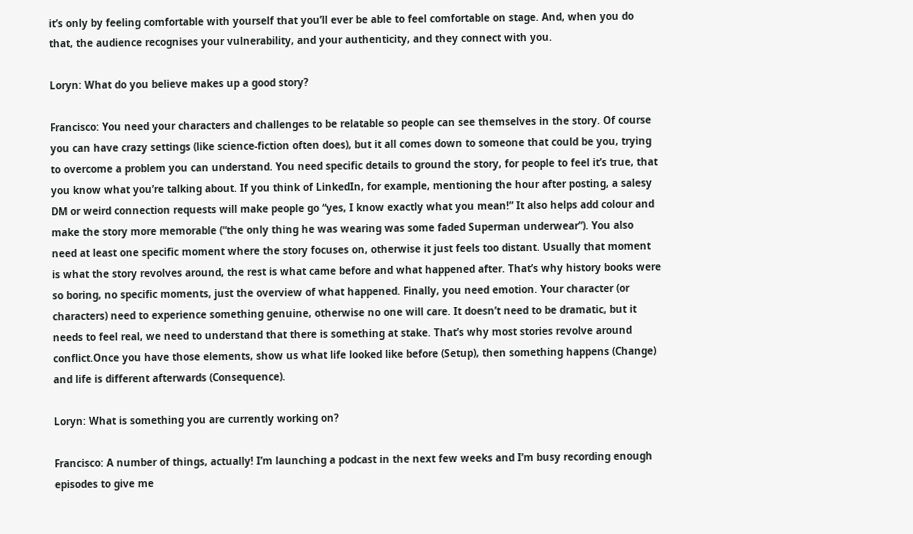it’s only by feeling comfortable with yourself that you’ll ever be able to feel comfortable on stage. And, when you do that, the audience recognises your vulnerability, and your authenticity, and they connect with you.

Loryn: What do you believe makes up a good story?

Francisco: You need your characters and challenges to be relatable so people can see themselves in the story. Of course you can have crazy settings (like science-fiction often does), but it all comes down to someone that could be you, trying to overcome a problem you can understand. You need specific details to ground the story, for people to feel it’s true, that you know what you’re talking about. If you think of LinkedIn, for example, mentioning the hour after posting, a salesy DM or weird connection requests will make people go “yes, I know exactly what you mean!” It also helps add colour and make the story more memorable (“the only thing he was wearing was some faded Superman underwear”). You also need at least one specific moment where the story focuses on, otherwise it just feels too distant. Usually that moment is what the story revolves around, the rest is what came before and what happened after. That’s why history books were so boring, no specific moments, just the overview of what happened. Finally, you need emotion. Your character (or characters) need to experience something genuine, otherwise no one will care. It doesn’t need to be dramatic, but it needs to feel real, we need to understand that there is something at stake. That’s why most stories revolve around conflict.Once you have those elements, show us what life looked like before (Setup), then something happens (Change) and life is different afterwards (Consequence).

Loryn: What is something you are currently working on?

Francisco: A number of things, actually! I’m launching a podcast in the next few weeks and I’m busy recording enough episodes to give me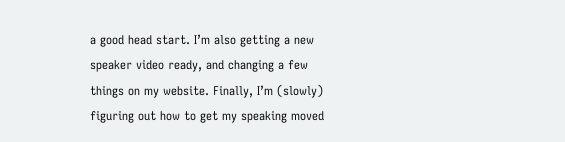a good head start. I’m also getting a new speaker video ready, and changing a few things on my website. Finally, I’m (slowly) figuring out how to get my speaking moved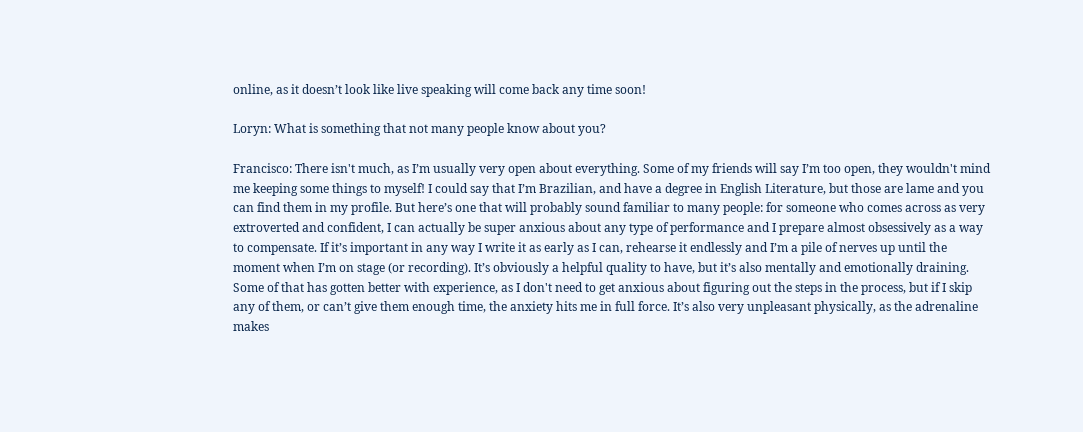online, as it doesn’t look like live speaking will come back any time soon!

Loryn: What is something that not many people know about you?

Francisco: There isn't much, as I’m usually very open about everything. Some of my friends will say I’m too open, they wouldn't mind me keeping some things to myself! I could say that I’m Brazilian, and have a degree in English Literature, but those are lame and you can find them in my profile. But here’s one that will probably sound familiar to many people: for someone who comes across as very extroverted and confident, I can actually be super anxious about any type of performance and I prepare almost obsessively as a way to compensate. If it’s important in any way I write it as early as I can, rehearse it endlessly and I’m a pile of nerves up until the moment when I’m on stage (or recording). It’s obviously a helpful quality to have, but it’s also mentally and emotionally draining. Some of that has gotten better with experience, as I don't need to get anxious about figuring out the steps in the process, but if I skip any of them, or can’t give them enough time, the anxiety hits me in full force. It’s also very unpleasant physically, as the adrenaline makes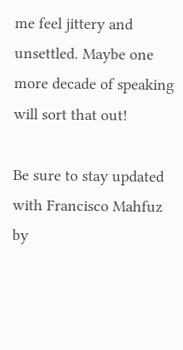me feel jittery and unsettled. Maybe one more decade of speaking will sort that out!

Be sure to stay updated with Francisco Mahfuz by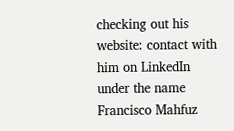checking out his website: contact with him on LinkedIn under the name Francisco Mahfuz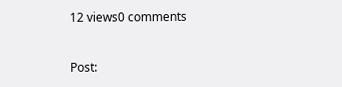12 views0 comments


Post: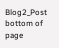Blog2_Post
bottom of page